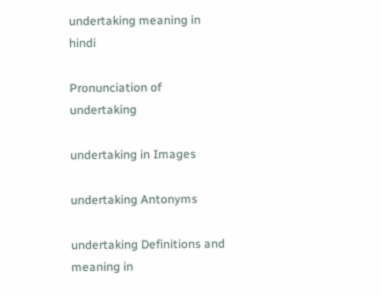undertaking meaning in hindi

Pronunciation of undertaking

undertaking in Images

undertaking Antonyms

undertaking Definitions and meaning in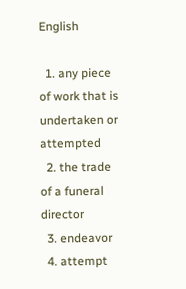English

  1. any piece of work that is undertaken or attempted
  2. the trade of a funeral director
  3. endeavor
  4. attempt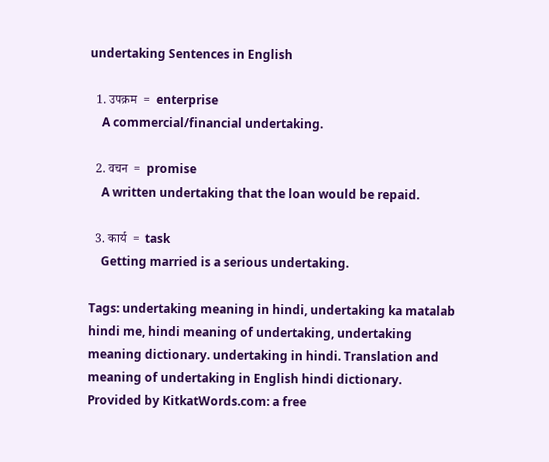undertaking Sentences in English

  1. उपक्रम  =  enterprise
    A commercial/financial undertaking.

  2. वचन  =  promise
    A written undertaking that the loan would be repaid.

  3. कार्य  =  task
    Getting married is a serious undertaking.

Tags: undertaking meaning in hindi, undertaking ka matalab hindi me, hindi meaning of undertaking, undertaking meaning dictionary. undertaking in hindi. Translation and meaning of undertaking in English hindi dictionary. Provided by KitkatWords.com: a free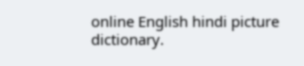online English hindi picture dictionary.